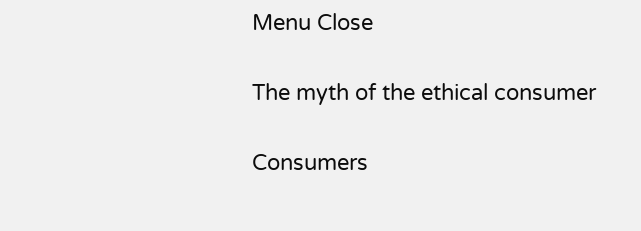Menu Close

The myth of the ethical consumer

Consumers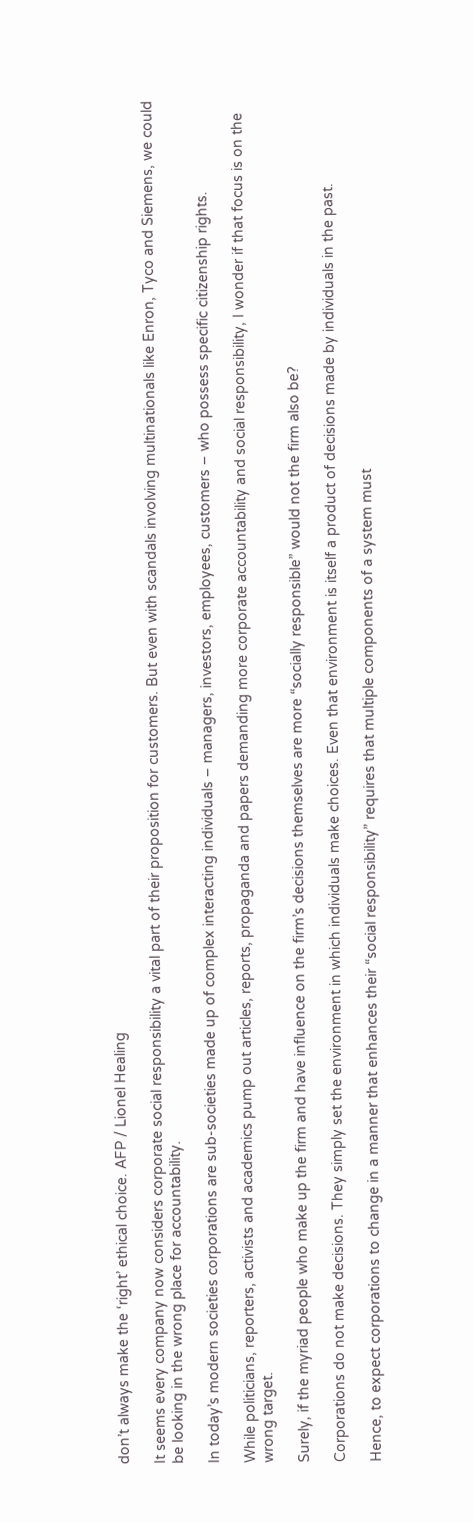don’t always make the ‘right’ ethical choice. AFP / Lionel Healing

It seems every company now considers corporate social responsibility a vital part of their proposition for customers. But even with scandals involving multinationals like Enron, Tyco and Siemens, we could be looking in the wrong place for accountability.

In today’s modern societies corporations are sub-societies made up of complex interacting individuals – managers, investors, employees, customers – who possess specific citizenship rights.

While politicians, reporters, activists and academics pump out articles, reports, propaganda and papers demanding more corporate accountability and social responsibility, I wonder if that focus is on the wrong target.

Surely, if the myriad people who make up the firm and have influence on the firm’s decisions themselves are more “socially responsible” would not the firm also be?

Corporations do not make decisions. They simply set the environment in which individuals make choices. Even that environment is itself a product of decisions made by individuals in the past.

Hence, to expect corporations to change in a manner that enhances their “social responsibility” requires that multiple components of a system must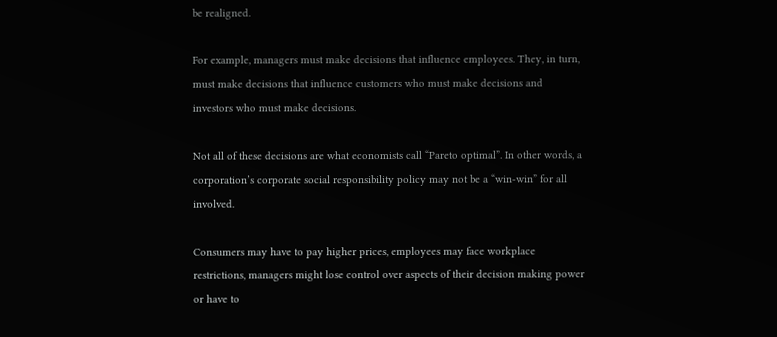be realigned.

For example, managers must make decisions that influence employees. They, in turn, must make decisions that influence customers who must make decisions and investors who must make decisions.

Not all of these decisions are what economists call “Pareto optimal”. In other words, a corporation’s corporate social responsibility policy may not be a “win-win” for all involved.

Consumers may have to pay higher prices, employees may face workplace restrictions, managers might lose control over aspects of their decision making power or have to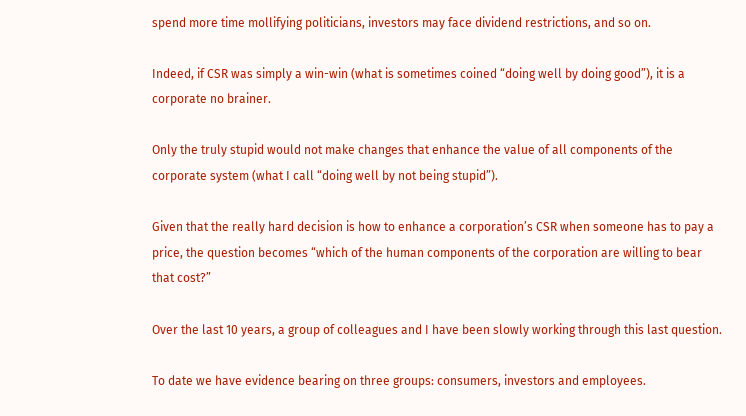spend more time mollifying politicians, investors may face dividend restrictions, and so on.

Indeed, if CSR was simply a win-win (what is sometimes coined “doing well by doing good”), it is a corporate no brainer.

Only the truly stupid would not make changes that enhance the value of all components of the corporate system (what I call “doing well by not being stupid”).

Given that the really hard decision is how to enhance a corporation’s CSR when someone has to pay a price, the question becomes “which of the human components of the corporation are willing to bear that cost?”

Over the last 10 years, a group of colleagues and I have been slowly working through this last question.

To date we have evidence bearing on three groups: consumers, investors and employees.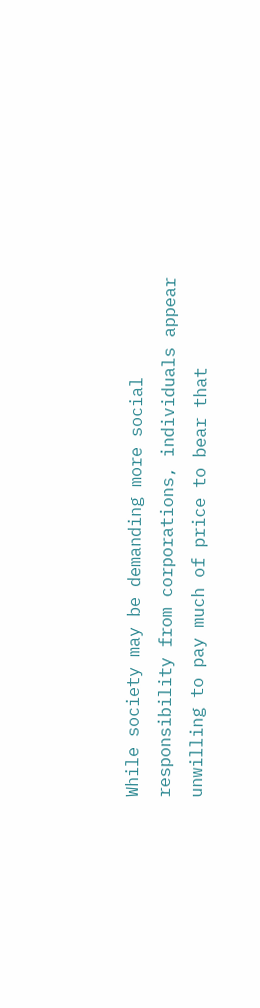While society may be demanding more social responsibility from corporations, individuals appear unwilling to pay much of price to bear that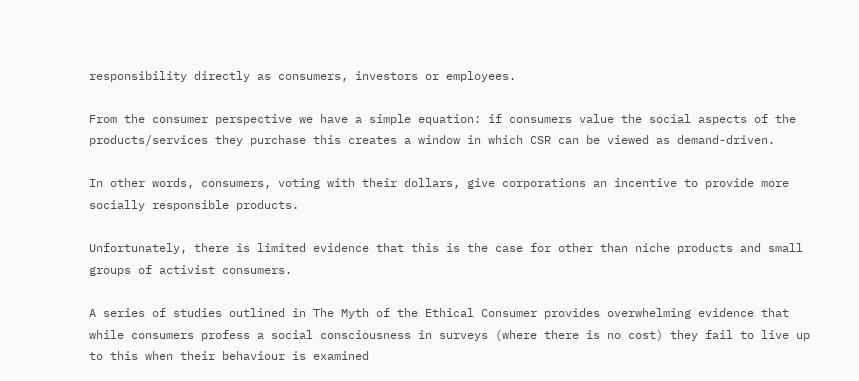responsibility directly as consumers, investors or employees.

From the consumer perspective we have a simple equation: if consumers value the social aspects of the products/services they purchase this creates a window in which CSR can be viewed as demand-driven.

In other words, consumers, voting with their dollars, give corporations an incentive to provide more socially responsible products.

Unfortunately, there is limited evidence that this is the case for other than niche products and small groups of activist consumers.

A series of studies outlined in The Myth of the Ethical Consumer provides overwhelming evidence that while consumers profess a social consciousness in surveys (where there is no cost) they fail to live up to this when their behaviour is examined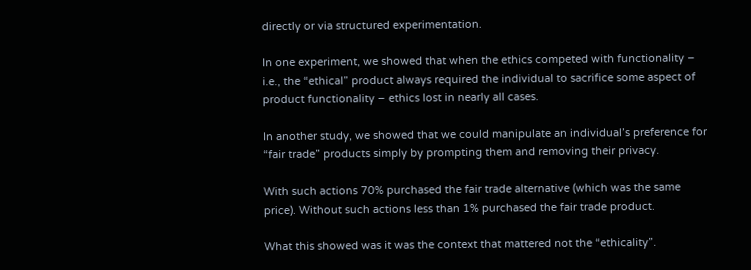directly or via structured experimentation.

In one experiment, we showed that when the ethics competed with functionality – i.e., the “ethical” product always required the individual to sacrifice some aspect of product functionality – ethics lost in nearly all cases.

In another study, we showed that we could manipulate an individual’s preference for “fair trade” products simply by prompting them and removing their privacy.

With such actions 70% purchased the fair trade alternative (which was the same price). Without such actions less than 1% purchased the fair trade product.

What this showed was it was the context that mattered not the “ethicality”.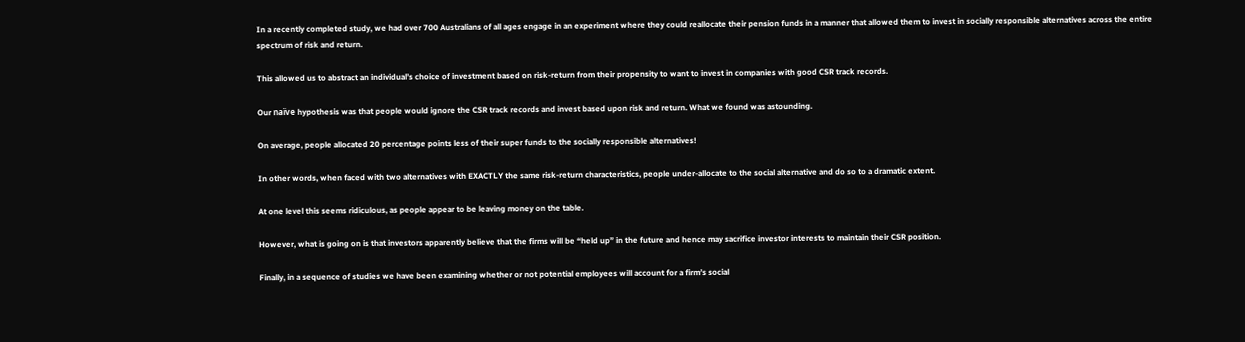In a recently completed study, we had over 700 Australians of all ages engage in an experiment where they could reallocate their pension funds in a manner that allowed them to invest in socially responsible alternatives across the entire spectrum of risk and return.

This allowed us to abstract an individual’s choice of investment based on risk-return from their propensity to want to invest in companies with good CSR track records.

Our naïve hypothesis was that people would ignore the CSR track records and invest based upon risk and return. What we found was astounding.

On average, people allocated 20 percentage points less of their super funds to the socially responsible alternatives!

In other words, when faced with two alternatives with EXACTLY the same risk-return characteristics, people under-allocate to the social alternative and do so to a dramatic extent.

At one level this seems ridiculous, as people appear to be leaving money on the table.

However, what is going on is that investors apparently believe that the firms will be “held up” in the future and hence may sacrifice investor interests to maintain their CSR position.

Finally, in a sequence of studies we have been examining whether or not potential employees will account for a firm’s social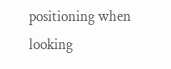positioning when looking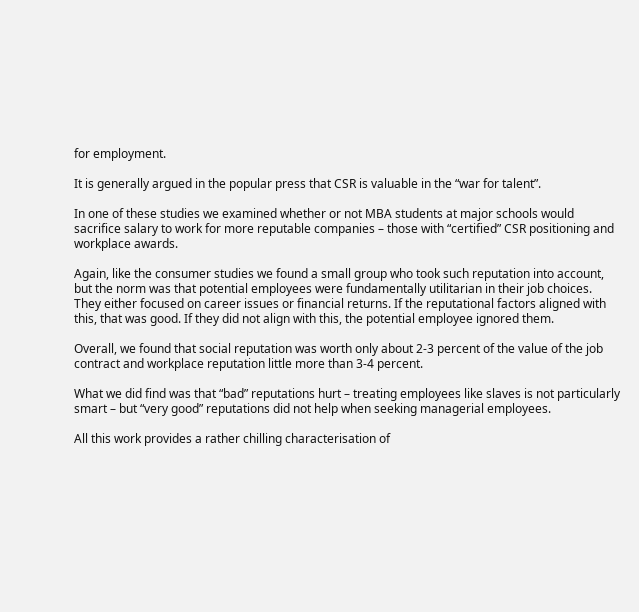for employment.

It is generally argued in the popular press that CSR is valuable in the “war for talent”.

In one of these studies we examined whether or not MBA students at major schools would sacrifice salary to work for more reputable companies – those with “certified” CSR positioning and workplace awards.

Again, like the consumer studies we found a small group who took such reputation into account, but the norm was that potential employees were fundamentally utilitarian in their job choices. They either focused on career issues or financial returns. If the reputational factors aligned with this, that was good. If they did not align with this, the potential employee ignored them.

Overall, we found that social reputation was worth only about 2-3 percent of the value of the job contract and workplace reputation little more than 3-4 percent.

What we did find was that “bad” reputations hurt – treating employees like slaves is not particularly smart – but “very good” reputations did not help when seeking managerial employees.

All this work provides a rather chilling characterisation of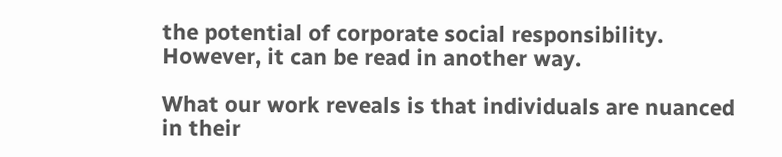the potential of corporate social responsibility. However, it can be read in another way.

What our work reveals is that individuals are nuanced in their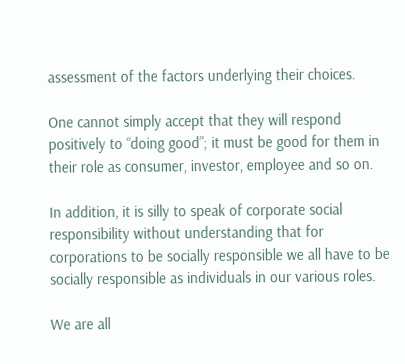assessment of the factors underlying their choices.

One cannot simply accept that they will respond positively to “doing good”; it must be good for them in their role as consumer, investor, employee and so on.

In addition, it is silly to speak of corporate social responsibility without understanding that for corporations to be socially responsible we all have to be socially responsible as individuals in our various roles.

We are all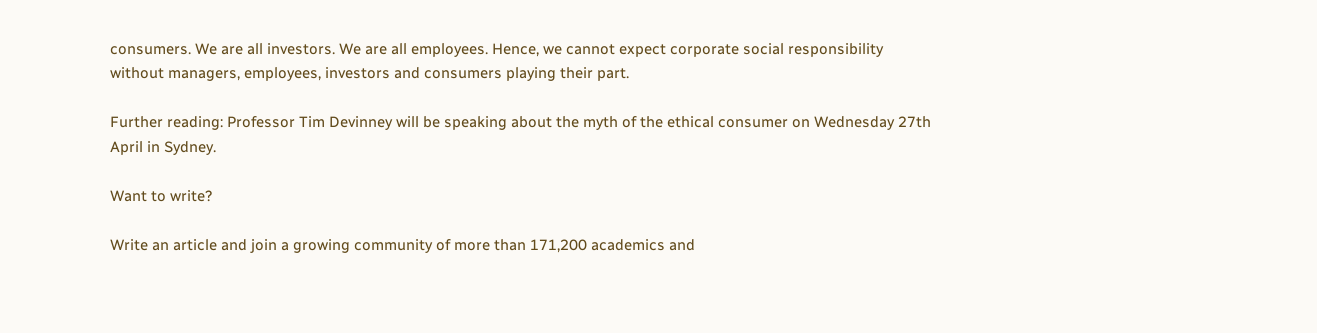consumers. We are all investors. We are all employees. Hence, we cannot expect corporate social responsibility without managers, employees, investors and consumers playing their part.

Further reading: Professor Tim Devinney will be speaking about the myth of the ethical consumer on Wednesday 27th April in Sydney.

Want to write?

Write an article and join a growing community of more than 171,200 academics and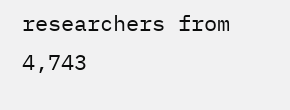researchers from 4,743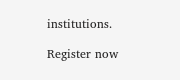institutions.

Register now